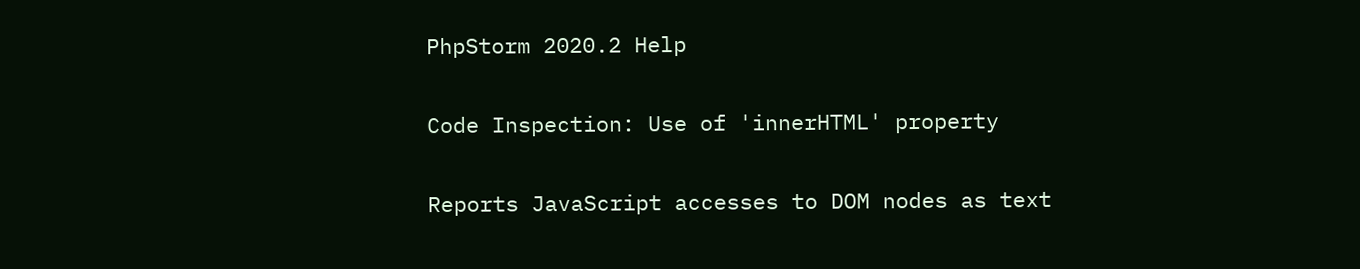PhpStorm 2020.2 Help

Code Inspection: Use of 'innerHTML' property

Reports JavaScript accesses to DOM nodes as text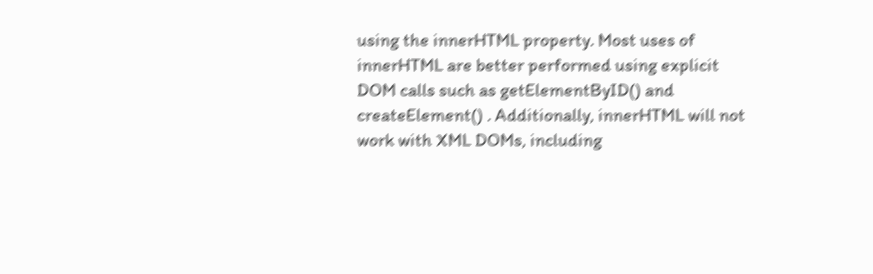using the innerHTML property. Most uses of innerHTML are better performed using explicit DOM calls such as getElementByID() and createElement() . Additionally, innerHTML will not work with XML DOMs, including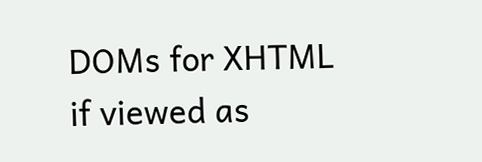DOMs for XHTML if viewed as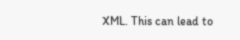XML. This can lead to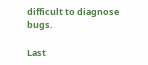difficult to diagnose bugs.

Last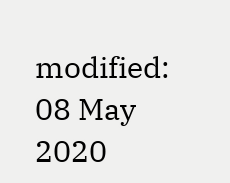modified: 08 May 2020